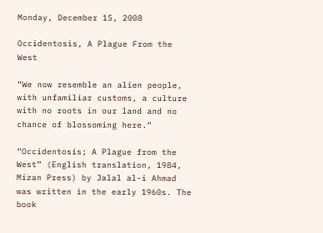Monday, December 15, 2008

Occidentosis, A Plague From the West

“We now resemble an alien people, with unfamiliar customs, a culture with no roots in our land and no chance of blossoming here.“

“Occidentosis; A Plague from the West” (English translation, 1984, Mizan Press) by Jalal al-i Ahmad was written in the early 1960s. The book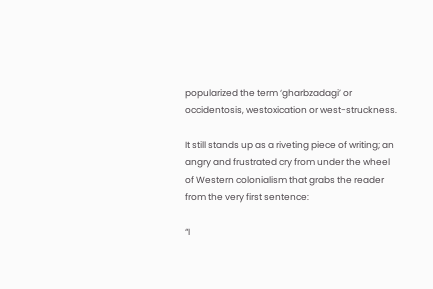popularized the term ‘gharbzadagi’ or occidentosis, westoxication or west-struckness.

It still stands up as a riveting piece of writing; an angry and frustrated cry from under the wheel of Western colonialism that grabs the reader from the very first sentence:

“I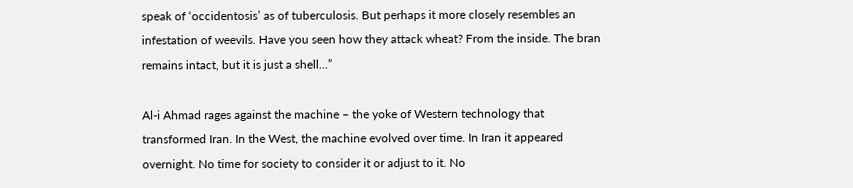speak of ‘occidentosis’ as of tuberculosis. But perhaps it more closely resembles an infestation of weevils. Have you seen how they attack wheat? From the inside. The bran remains intact, but it is just a shell…”

Al-i Ahmad rages against the machine – the yoke of Western technology that transformed Iran. In the West, the machine evolved over time. In Iran it appeared overnight. No time for society to consider it or adjust to it. No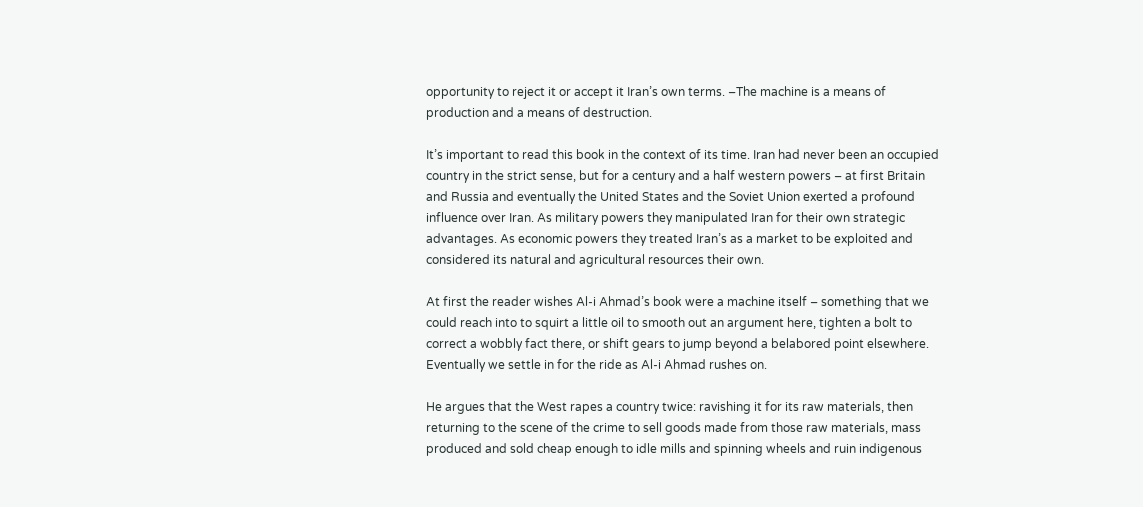opportunity to reject it or accept it Iran’s own terms. –The machine is a means of production and a means of destruction.

It’s important to read this book in the context of its time. Iran had never been an occupied country in the strict sense, but for a century and a half western powers – at first Britain and Russia and eventually the United States and the Soviet Union exerted a profound influence over Iran. As military powers they manipulated Iran for their own strategic advantages. As economic powers they treated Iran’s as a market to be exploited and considered its natural and agricultural resources their own.

At first the reader wishes Al-i Ahmad’s book were a machine itself – something that we could reach into to squirt a little oil to smooth out an argument here, tighten a bolt to correct a wobbly fact there, or shift gears to jump beyond a belabored point elsewhere. Eventually we settle in for the ride as Al-i Ahmad rushes on.

He argues that the West rapes a country twice: ravishing it for its raw materials, then returning to the scene of the crime to sell goods made from those raw materials, mass produced and sold cheap enough to idle mills and spinning wheels and ruin indigenous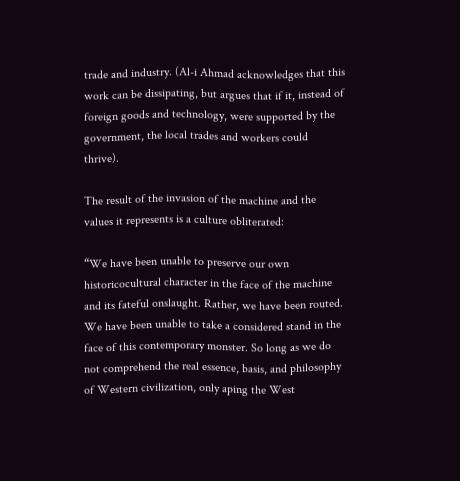trade and industry. (Al-i Ahmad acknowledges that this work can be dissipating, but argues that if it, instead of foreign goods and technology, were supported by the government, the local trades and workers could thrive).

The result of the invasion of the machine and the values it represents is a culture obliterated:

“We have been unable to preserve our own historicocultural character in the face of the machine and its fateful onslaught. Rather, we have been routed. We have been unable to take a considered stand in the face of this contemporary monster. So long as we do not comprehend the real essence, basis, and philosophy of Western civilization, only aping the West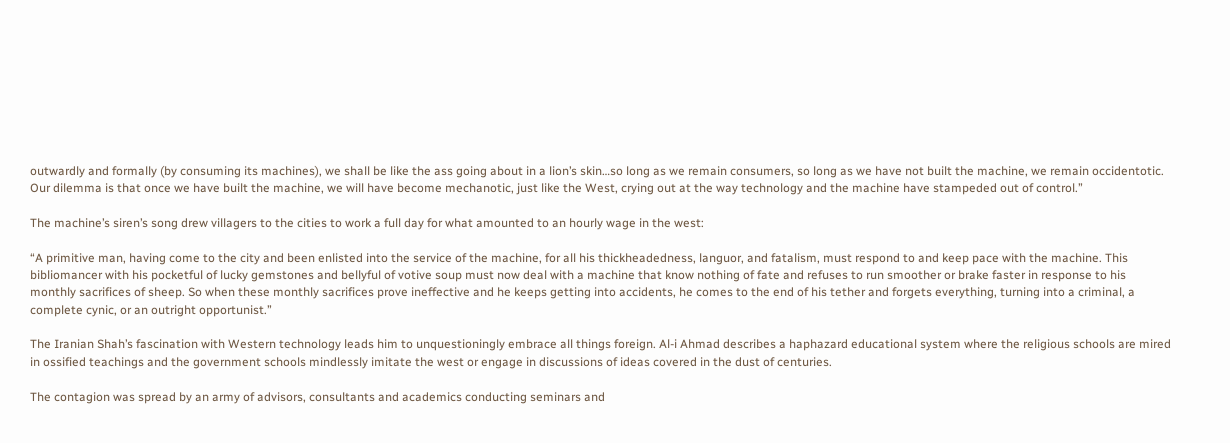outwardly and formally (by consuming its machines), we shall be like the ass going about in a lion’s skin…so long as we remain consumers, so long as we have not built the machine, we remain occidentotic. Our dilemma is that once we have built the machine, we will have become mechanotic, just like the West, crying out at the way technology and the machine have stampeded out of control.”

The machine’s siren’s song drew villagers to the cities to work a full day for what amounted to an hourly wage in the west:

“A primitive man, having come to the city and been enlisted into the service of the machine, for all his thickheadedness, languor, and fatalism, must respond to and keep pace with the machine. This bibliomancer with his pocketful of lucky gemstones and bellyful of votive soup must now deal with a machine that know nothing of fate and refuses to run smoother or brake faster in response to his monthly sacrifices of sheep. So when these monthly sacrifices prove ineffective and he keeps getting into accidents, he comes to the end of his tether and forgets everything, turning into a criminal, a complete cynic, or an outright opportunist.”

The Iranian Shah’s fascination with Western technology leads him to unquestioningly embrace all things foreign. Al-i Ahmad describes a haphazard educational system where the religious schools are mired in ossified teachings and the government schools mindlessly imitate the west or engage in discussions of ideas covered in the dust of centuries.

The contagion was spread by an army of advisors, consultants and academics conducting seminars and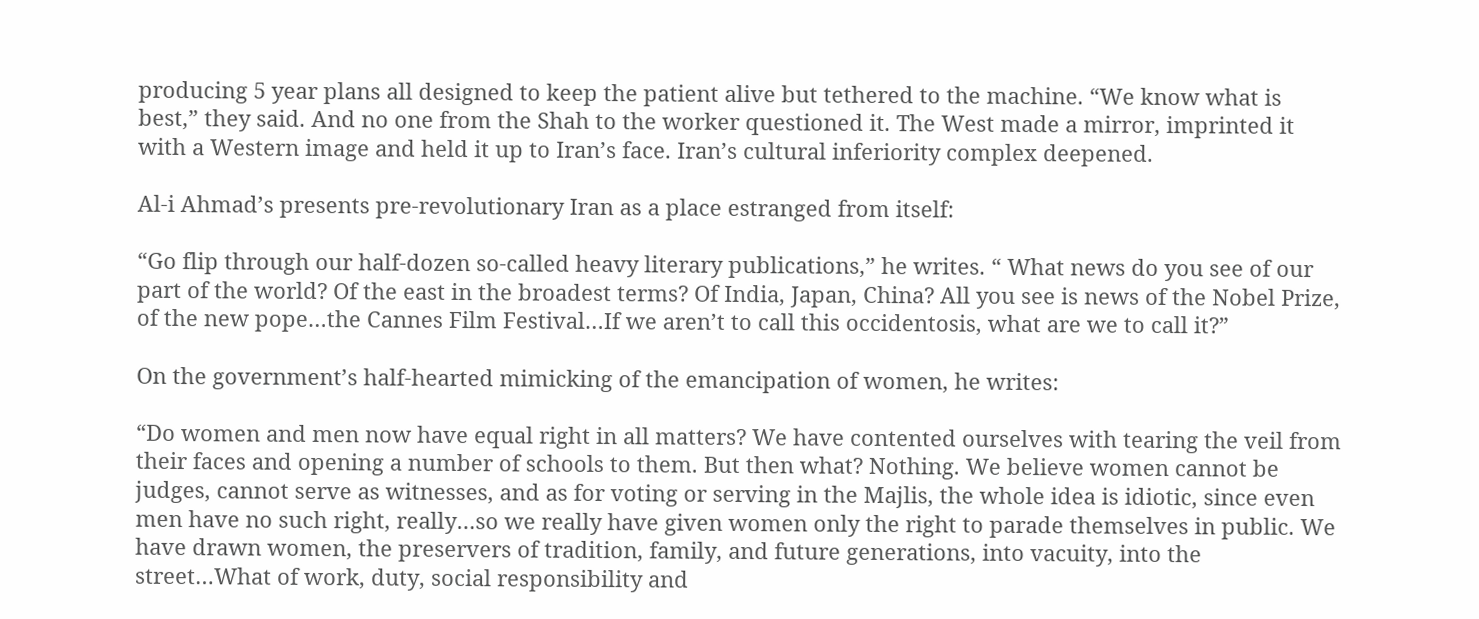producing 5 year plans all designed to keep the patient alive but tethered to the machine. “We know what is best,” they said. And no one from the Shah to the worker questioned it. The West made a mirror, imprinted it with a Western image and held it up to Iran’s face. Iran’s cultural inferiority complex deepened.

Al-i Ahmad’s presents pre-revolutionary Iran as a place estranged from itself:

“Go flip through our half-dozen so-called heavy literary publications,” he writes. “ What news do you see of our part of the world? Of the east in the broadest terms? Of India, Japan, China? All you see is news of the Nobel Prize, of the new pope…the Cannes Film Festival…If we aren’t to call this occidentosis, what are we to call it?”

On the government’s half-hearted mimicking of the emancipation of women, he writes:

“Do women and men now have equal right in all matters? We have contented ourselves with tearing the veil from their faces and opening a number of schools to them. But then what? Nothing. We believe women cannot be judges, cannot serve as witnesses, and as for voting or serving in the Majlis, the whole idea is idiotic, since even men have no such right, really…so we really have given women only the right to parade themselves in public. We have drawn women, the preservers of tradition, family, and future generations, into vacuity, into the street…What of work, duty, social responsibility and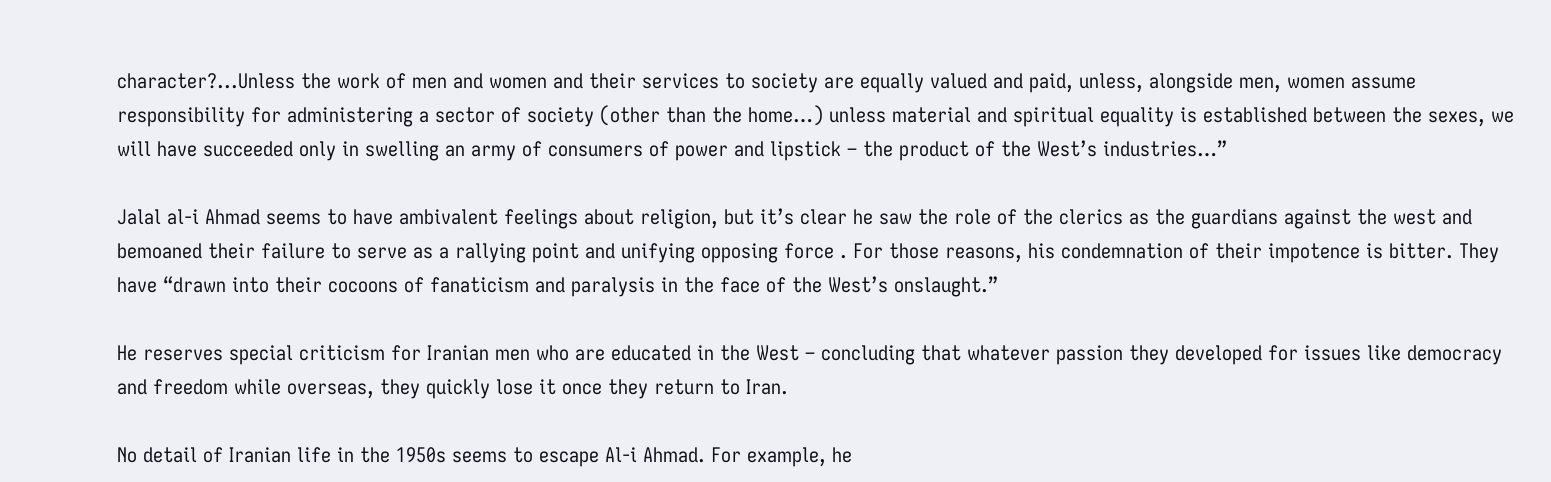character?...Unless the work of men and women and their services to society are equally valued and paid, unless, alongside men, women assume responsibility for administering a sector of society (other than the home…) unless material and spiritual equality is established between the sexes, we will have succeeded only in swelling an army of consumers of power and lipstick – the product of the West’s industries…”

Jalal al-i Ahmad seems to have ambivalent feelings about religion, but it’s clear he saw the role of the clerics as the guardians against the west and bemoaned their failure to serve as a rallying point and unifying opposing force . For those reasons, his condemnation of their impotence is bitter. They have “drawn into their cocoons of fanaticism and paralysis in the face of the West’s onslaught.”

He reserves special criticism for Iranian men who are educated in the West – concluding that whatever passion they developed for issues like democracy and freedom while overseas, they quickly lose it once they return to Iran.

No detail of Iranian life in the 1950s seems to escape Al-i Ahmad. For example, he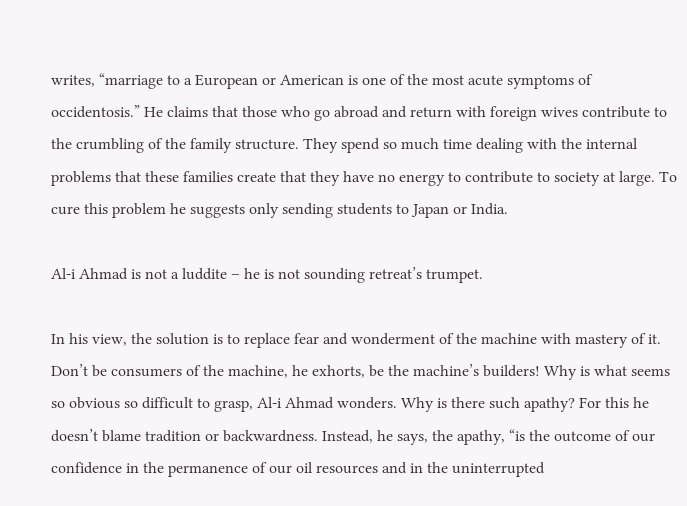writes, “marriage to a European or American is one of the most acute symptoms of occidentosis.” He claims that those who go abroad and return with foreign wives contribute to the crumbling of the family structure. They spend so much time dealing with the internal problems that these families create that they have no energy to contribute to society at large. To cure this problem he suggests only sending students to Japan or India.

Al-i Ahmad is not a luddite – he is not sounding retreat’s trumpet.

In his view, the solution is to replace fear and wonderment of the machine with mastery of it. Don’t be consumers of the machine, he exhorts, be the machine’s builders! Why is what seems so obvious so difficult to grasp, Al-i Ahmad wonders. Why is there such apathy? For this he doesn’t blame tradition or backwardness. Instead, he says, the apathy, “is the outcome of our confidence in the permanence of our oil resources and in the uninterrupted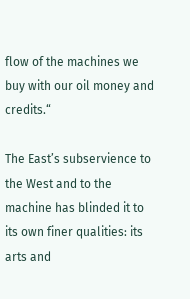flow of the machines we buy with our oil money and credits.“

The East’s subservience to the West and to the machine has blinded it to its own finer qualities: its arts and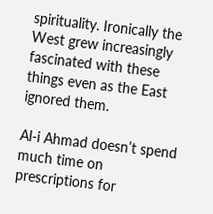spirituality. Ironically the West grew increasingly fascinated with these things even as the East ignored them.

Al-i Ahmad doesn’t spend much time on prescriptions for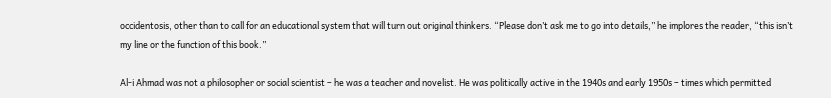occidentosis, other than to call for an educational system that will turn out original thinkers. “Please don’t ask me to go into details,” he implores the reader, “this isn’t my line or the function of this book.”

Al-i Ahmad was not a philosopher or social scientist – he was a teacher and novelist. He was politically active in the 1940s and early 1950s – times which permitted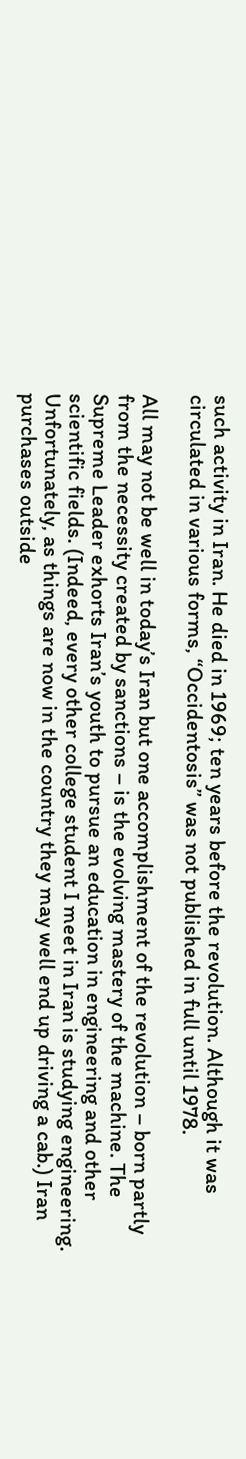such activity in Iran. He died in 1969; ten years before the revolution. Although it was circulated in various forms, “Occidentosis” was not published in full until 1978.

All may not be well in today’s Iran but one accomplishment of the revolution – born partly from the necessity created by sanctions – is the evolving mastery of the machine. The Supreme Leader exhorts Iran’s youth to pursue an education in engineering and other scientific fields. (Indeed, every other college student I meet in Iran is studying engineering. Unfortunately, as things are now in the country they may well end up driving a cab.) Iran purchases outside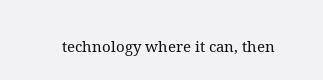technology where it can, then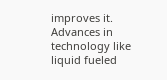improves it. Advances in technology like liquid fueled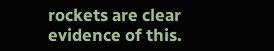rockets are clear evidence of this.